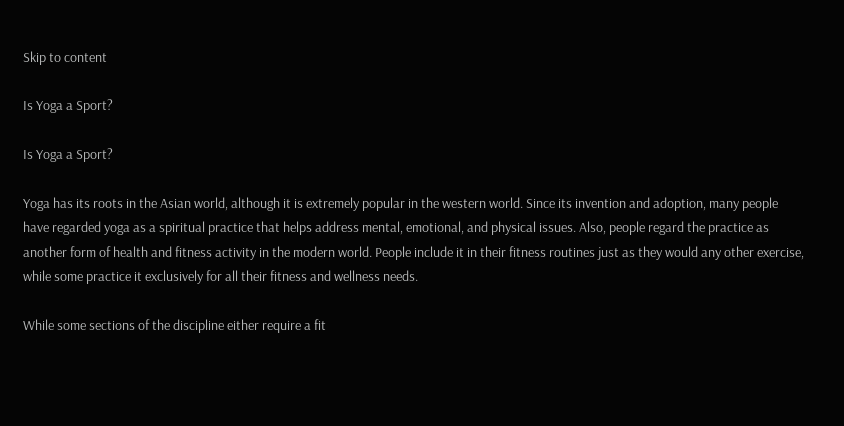Skip to content

Is Yoga a Sport?

Is Yoga a Sport?

Yoga has its roots in the Asian world, although it is extremely popular in the western world. Since its invention and adoption, many people have regarded yoga as a spiritual practice that helps address mental, emotional, and physical issues. Also, people regard the practice as another form of health and fitness activity in the modern world. People include it in their fitness routines just as they would any other exercise, while some practice it exclusively for all their fitness and wellness needs.

While some sections of the discipline either require a fit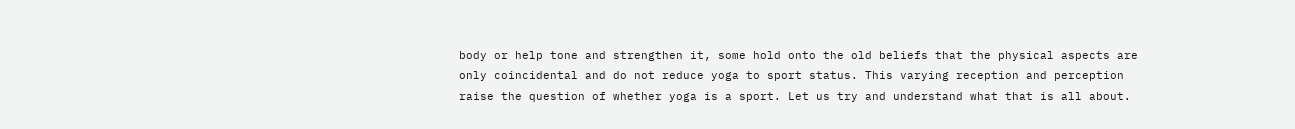body or help tone and strengthen it, some hold onto the old beliefs that the physical aspects are only coincidental and do not reduce yoga to sport status. This varying reception and perception raise the question of whether yoga is a sport. Let us try and understand what that is all about.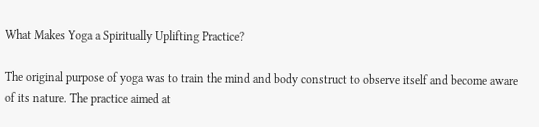What Makes Yoga a Spiritually Uplifting Practice?

The original purpose of yoga was to train the mind and body construct to observe itself and become aware of its nature. The practice aimed at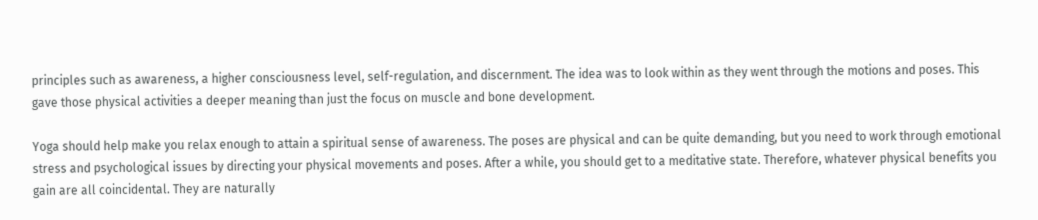principles such as awareness, a higher consciousness level, self-regulation, and discernment. The idea was to look within as they went through the motions and poses. This gave those physical activities a deeper meaning than just the focus on muscle and bone development.

Yoga should help make you relax enough to attain a spiritual sense of awareness. The poses are physical and can be quite demanding, but you need to work through emotional stress and psychological issues by directing your physical movements and poses. After a while, you should get to a meditative state. Therefore, whatever physical benefits you gain are all coincidental. They are naturally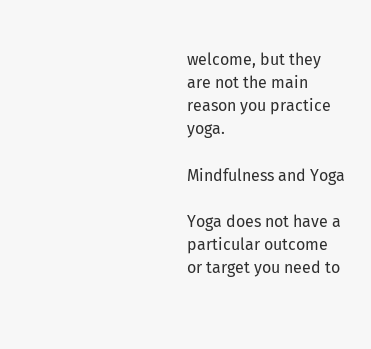welcome, but they are not the main reason you practice yoga.

Mindfulness and Yoga

Yoga does not have a particular outcome or target you need to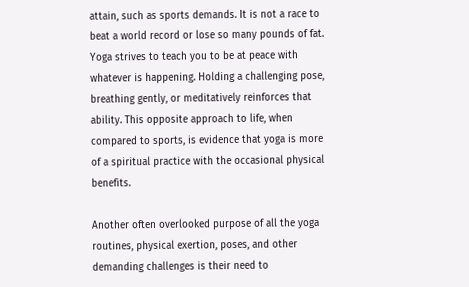attain, such as sports demands. It is not a race to beat a world record or lose so many pounds of fat. Yoga strives to teach you to be at peace with whatever is happening. Holding a challenging pose, breathing gently, or meditatively reinforces that ability. This opposite approach to life, when compared to sports, is evidence that yoga is more of a spiritual practice with the occasional physical benefits.

Another often overlooked purpose of all the yoga routines, physical exertion, poses, and other demanding challenges is their need to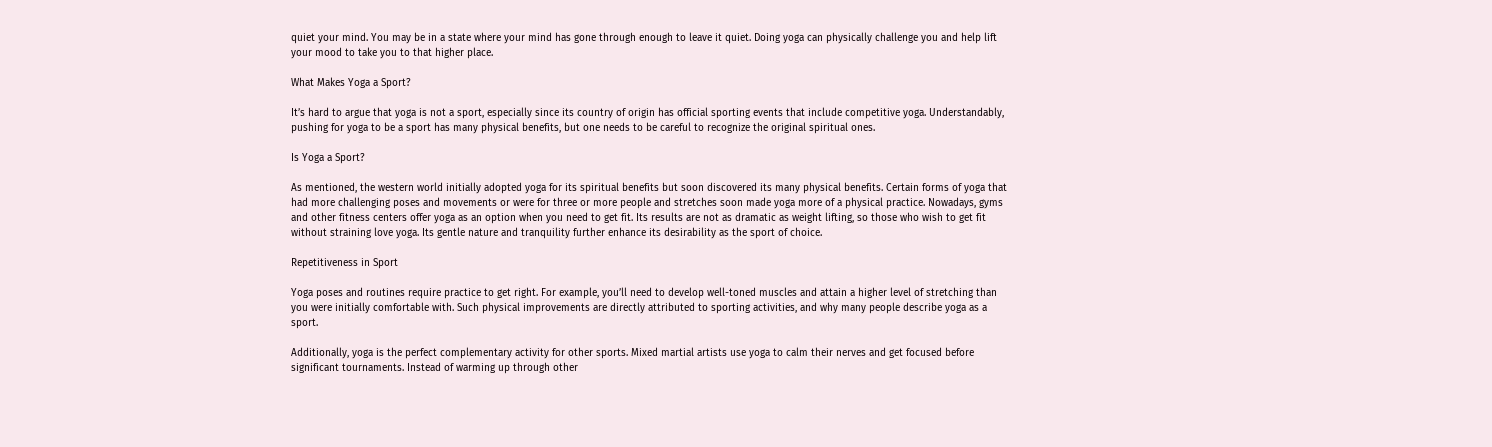quiet your mind. You may be in a state where your mind has gone through enough to leave it quiet. Doing yoga can physically challenge you and help lift your mood to take you to that higher place.

What Makes Yoga a Sport?

It’s hard to argue that yoga is not a sport, especially since its country of origin has official sporting events that include competitive yoga. Understandably, pushing for yoga to be a sport has many physical benefits, but one needs to be careful to recognize the original spiritual ones.

Is Yoga a Sport?

As mentioned, the western world initially adopted yoga for its spiritual benefits but soon discovered its many physical benefits. Certain forms of yoga that had more challenging poses and movements or were for three or more people and stretches soon made yoga more of a physical practice. Nowadays, gyms and other fitness centers offer yoga as an option when you need to get fit. Its results are not as dramatic as weight lifting, so those who wish to get fit without straining love yoga. Its gentle nature and tranquility further enhance its desirability as the sport of choice.

Repetitiveness in Sport

Yoga poses and routines require practice to get right. For example, you’ll need to develop well-toned muscles and attain a higher level of stretching than you were initially comfortable with. Such physical improvements are directly attributed to sporting activities, and why many people describe yoga as a sport.

Additionally, yoga is the perfect complementary activity for other sports. Mixed martial artists use yoga to calm their nerves and get focused before significant tournaments. Instead of warming up through other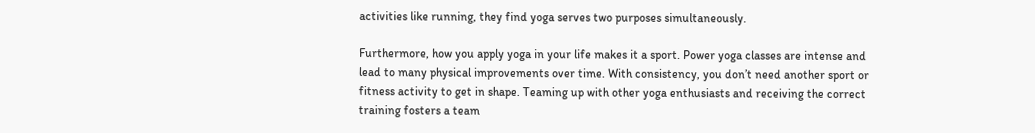activities like running, they find yoga serves two purposes simultaneously.

Furthermore, how you apply yoga in your life makes it a sport. Power yoga classes are intense and lead to many physical improvements over time. With consistency, you don’t need another sport or fitness activity to get in shape. Teaming up with other yoga enthusiasts and receiving the correct training fosters a team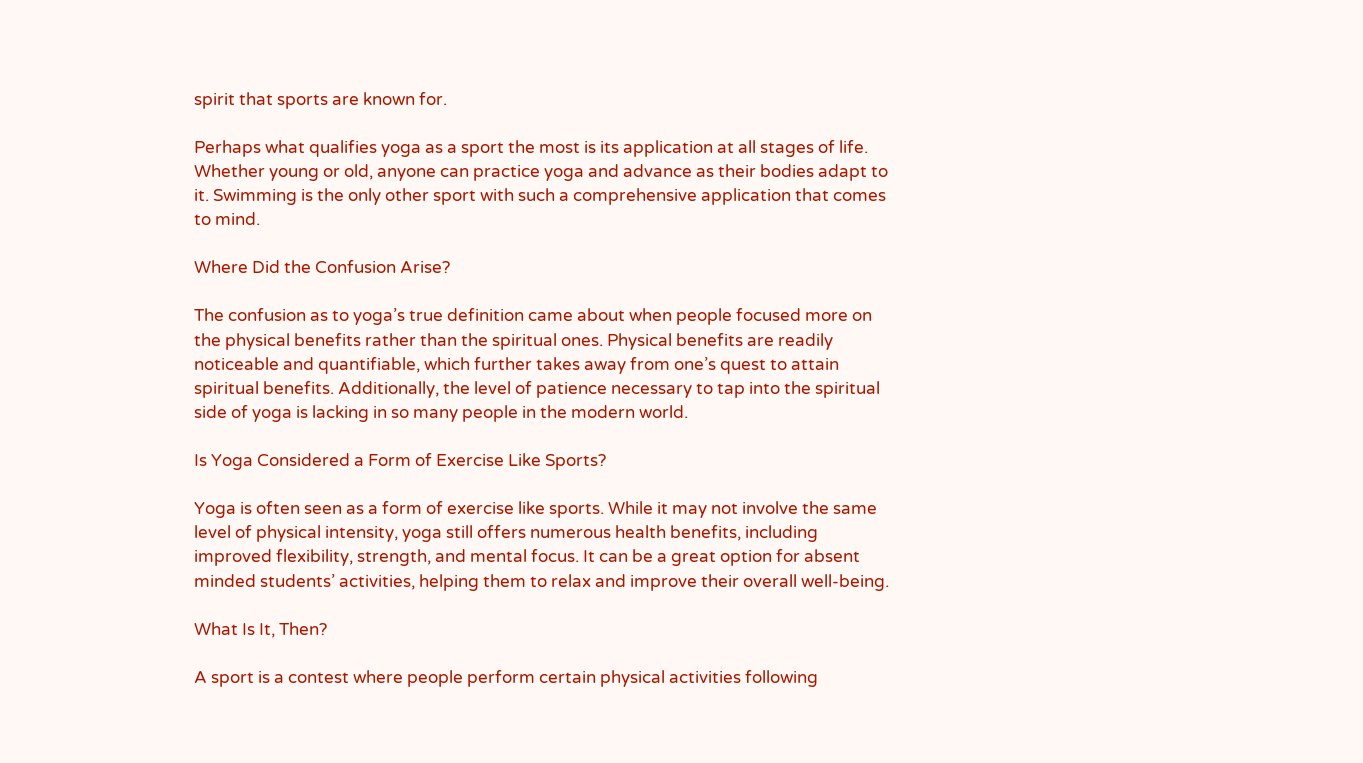spirit that sports are known for.

Perhaps what qualifies yoga as a sport the most is its application at all stages of life. Whether young or old, anyone can practice yoga and advance as their bodies adapt to it. Swimming is the only other sport with such a comprehensive application that comes to mind.

Where Did the Confusion Arise?

The confusion as to yoga’s true definition came about when people focused more on the physical benefits rather than the spiritual ones. Physical benefits are readily noticeable and quantifiable, which further takes away from one’s quest to attain spiritual benefits. Additionally, the level of patience necessary to tap into the spiritual side of yoga is lacking in so many people in the modern world.

Is Yoga Considered a Form of Exercise Like Sports?

Yoga is often seen as a form of exercise like sports. While it may not involve the same level of physical intensity, yoga still offers numerous health benefits, including improved flexibility, strength, and mental focus. It can be a great option for absent minded students’ activities, helping them to relax and improve their overall well-being.

What Is It, Then?

A sport is a contest where people perform certain physical activities following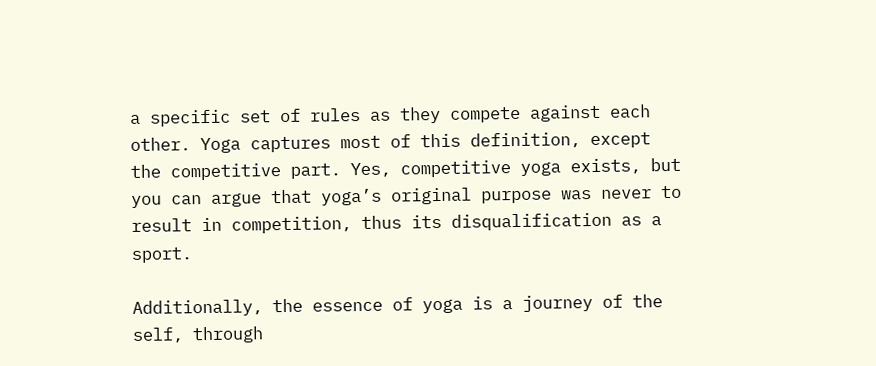a specific set of rules as they compete against each other. Yoga captures most of this definition, except the competitive part. Yes, competitive yoga exists, but you can argue that yoga’s original purpose was never to result in competition, thus its disqualification as a sport.

Additionally, the essence of yoga is a journey of the self, through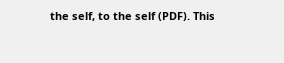the self, to the self (PDF). This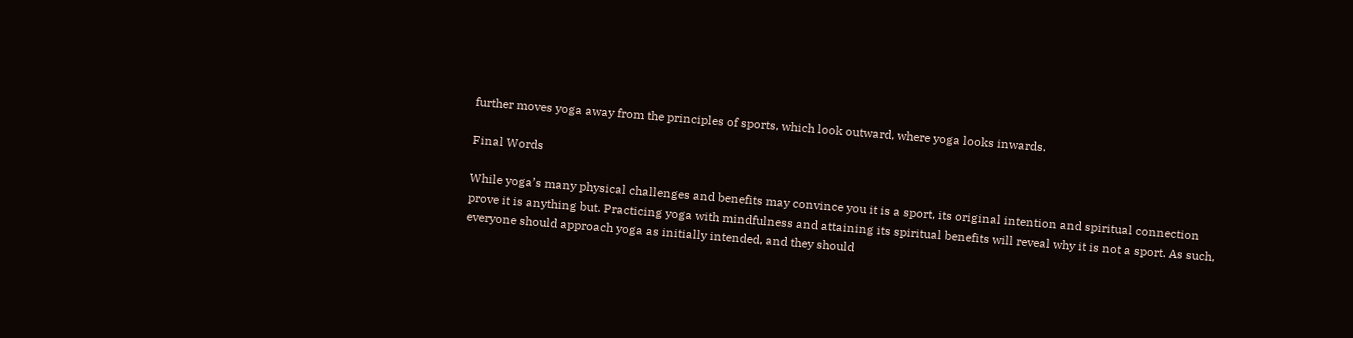further moves yoga away from the principles of sports, which look outward, where yoga looks inwards.

Final Words

While yoga’s many physical challenges and benefits may convince you it is a sport, its original intention and spiritual connection prove it is anything but. Practicing yoga with mindfulness and attaining its spiritual benefits will reveal why it is not a sport. As such, everyone should approach yoga as initially intended, and they should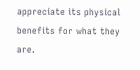appreciate its physical benefits for what they are.